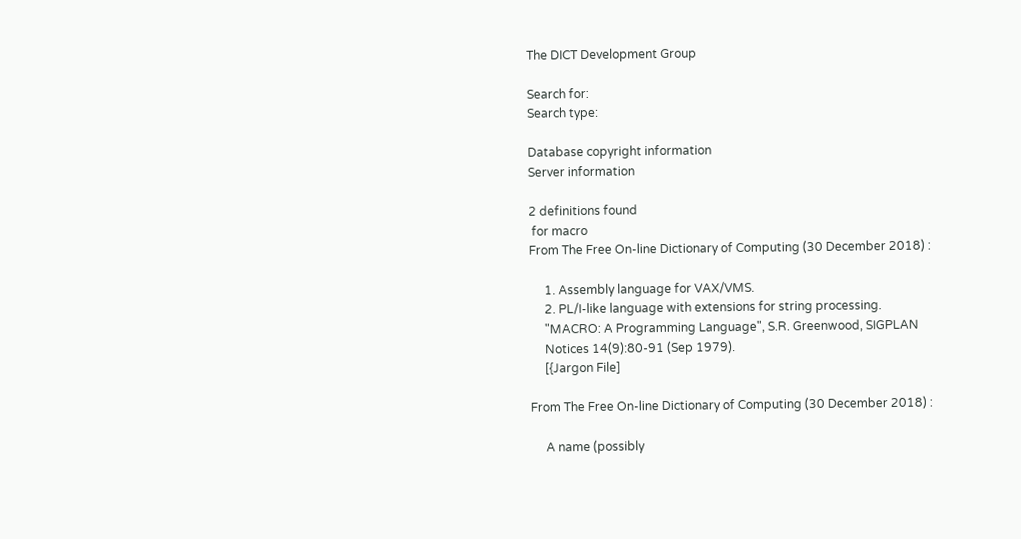The DICT Development Group

Search for:
Search type:

Database copyright information
Server information

2 definitions found
 for macro
From The Free On-line Dictionary of Computing (30 December 2018) :

     1. Assembly language for VAX/VMS.
     2. PL/I-like language with extensions for string processing.
     "MACRO: A Programming Language", S.R. Greenwood, SIGPLAN
     Notices 14(9):80-91 (Sep 1979).
     [{Jargon File]

From The Free On-line Dictionary of Computing (30 December 2018) :

     A name (possibly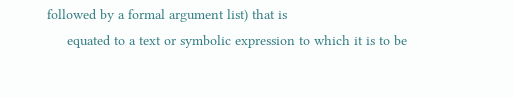followed by a formal argument list) that is
     equated to a text or symbolic expression to which it is to be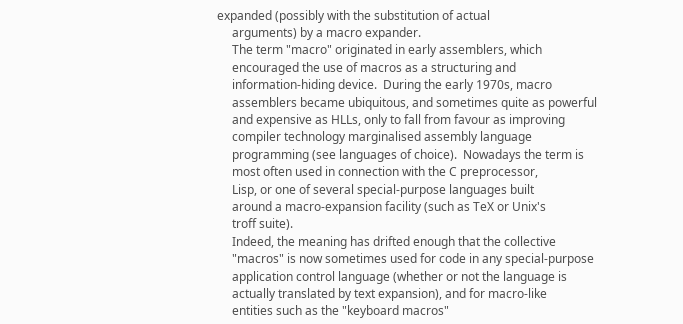expanded (possibly with the substitution of actual
     arguments) by a macro expander.
     The term "macro" originated in early assemblers, which
     encouraged the use of macros as a structuring and
     information-hiding device.  During the early 1970s, macro
     assemblers became ubiquitous, and sometimes quite as powerful
     and expensive as HLLs, only to fall from favour as improving
     compiler technology marginalised assembly language
     programming (see languages of choice).  Nowadays the term is
     most often used in connection with the C preprocessor,
     Lisp, or one of several special-purpose languages built
     around a macro-expansion facility (such as TeX or Unix's
     troff suite).
     Indeed, the meaning has drifted enough that the collective
     "macros" is now sometimes used for code in any special-purpose
     application control language (whether or not the language is
     actually translated by text expansion), and for macro-like
     entities such as the "keyboard macros"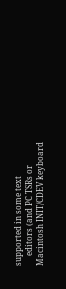supported in some text
     editors (and PC TSRs or Macintosh INIT/CDEV keyboard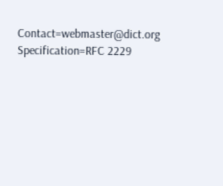Contact=webmaster@dict.org Specification=RFC 2229